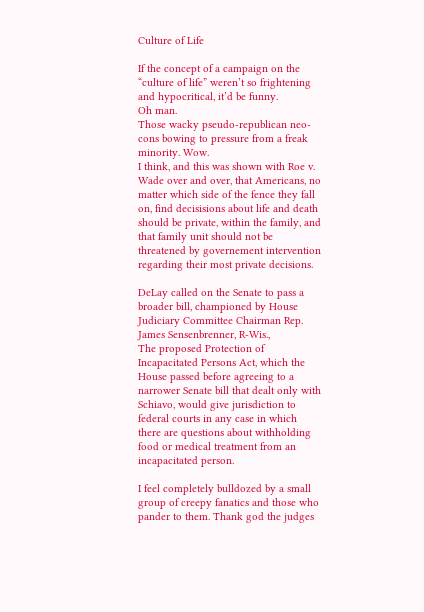Culture of Life

If the concept of a campaign on the “culture of life” weren’t so frightening and hypocritical, it’d be funny.
Oh man.
Those wacky pseudo-republican neo-cons bowing to pressure from a freak minority. Wow.
I think, and this was shown with Roe v. Wade over and over, that Americans, no matter which side of the fence they fall on, find decisisions about life and death should be private, within the family, and that family unit should not be threatened by governement intervention regarding their most private decisions.

DeLay called on the Senate to pass a broader bill, championed by House Judiciary Committee Chairman Rep. James Sensenbrenner, R-Wis.,
The proposed Protection of Incapacitated Persons Act, which the House passed before agreeing to a narrower Senate bill that dealt only with Schiavo, would give jurisdiction to federal courts in any case in which there are questions about withholding food or medical treatment from an incapacitated person.

I feel completely bulldozed by a small group of creepy fanatics and those who pander to them. Thank god the judges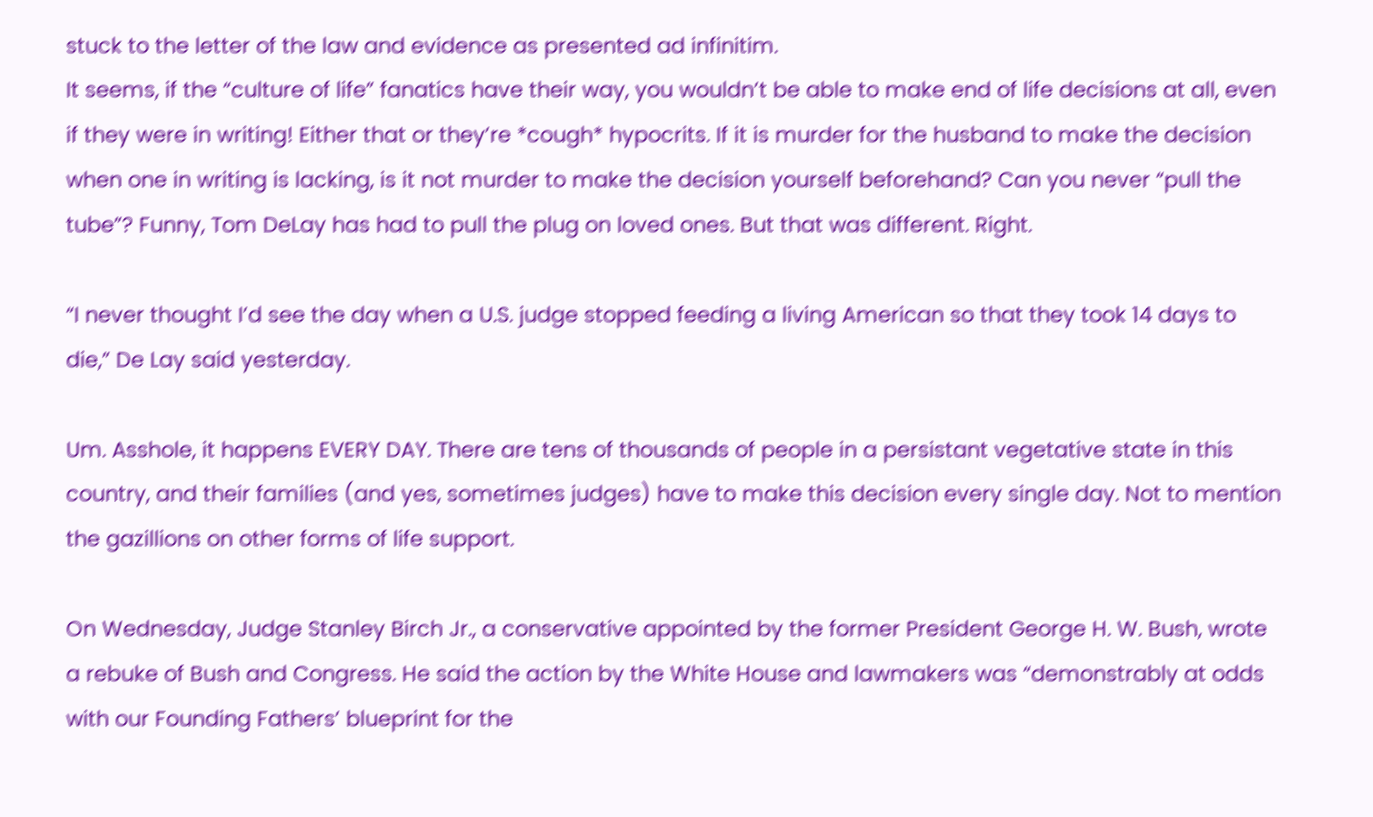stuck to the letter of the law and evidence as presented ad infinitim.
It seems, if the “culture of life” fanatics have their way, you wouldn’t be able to make end of life decisions at all, even if they were in writing! Either that or they’re *cough* hypocrits. If it is murder for the husband to make the decision when one in writing is lacking, is it not murder to make the decision yourself beforehand? Can you never “pull the tube”? Funny, Tom DeLay has had to pull the plug on loved ones. But that was different. Right.

“I never thought I’d see the day when a U.S. judge stopped feeding a living American so that they took 14 days to die,” De Lay said yesterday.

Um. Asshole, it happens EVERY DAY. There are tens of thousands of people in a persistant vegetative state in this country, and their families (and yes, sometimes judges) have to make this decision every single day. Not to mention the gazillions on other forms of life support.

On Wednesday, Judge Stanley Birch Jr., a conservative appointed by the former President George H. W. Bush, wrote a rebuke of Bush and Congress. He said the action by the White House and lawmakers was “demonstrably at odds with our Founding Fathers’ blueprint for the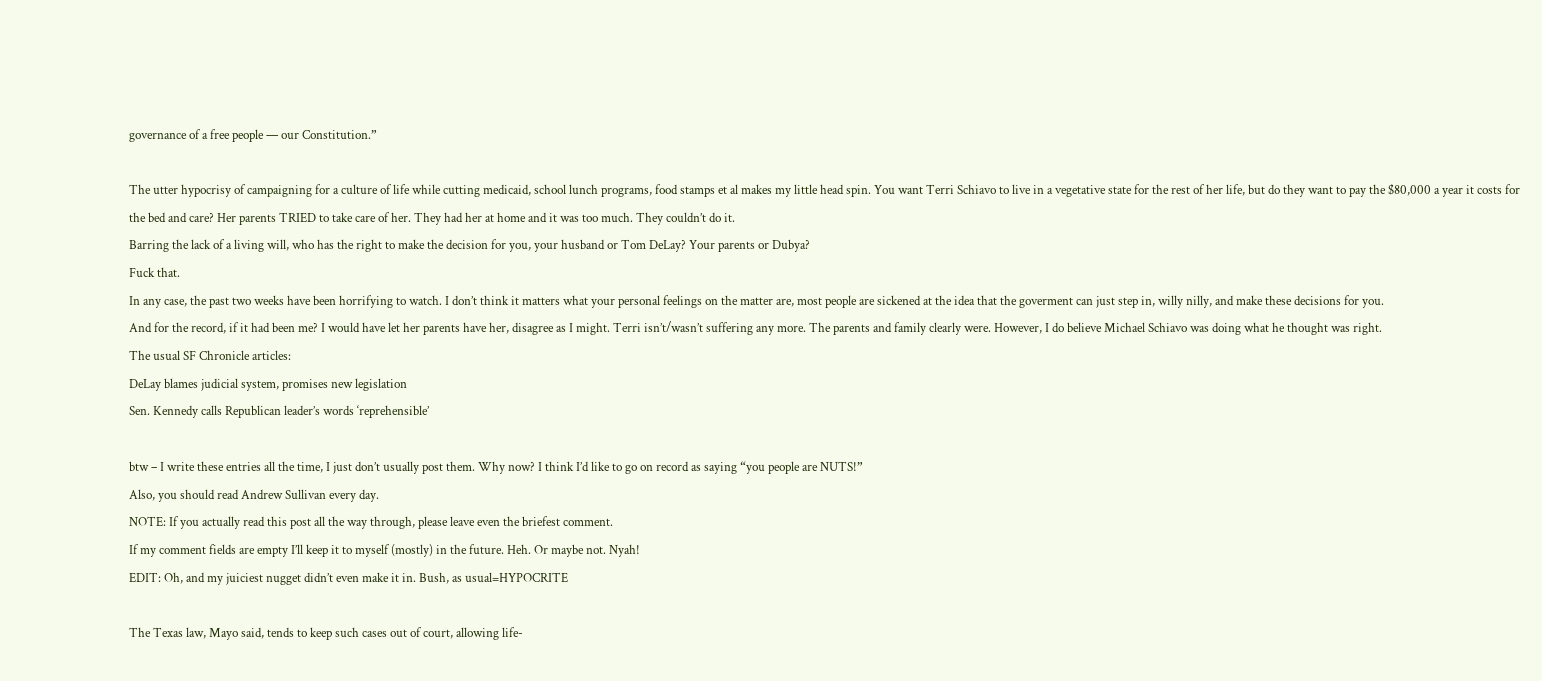governance of a free people — our Constitution.”

The utter hypocrisy of campaigning for a culture of life while cutting medicaid, school lunch programs, food stamps et al makes my little head spin. You want Terri Schiavo to live in a vegetative state for the rest of her life, but do they want to pay the $80,000 a year it costs for the bed and care? Her parents TRIED to take care of her. They had her at home and it was too much. They couldn’t do it.
Barring the lack of a living will, who has the right to make the decision for you, your husband or Tom DeLay? Your parents or Dubya?
Fuck that.
In any case, the past two weeks have been horrifying to watch. I don’t think it matters what your personal feelings on the matter are, most people are sickened at the idea that the goverment can just step in, willy nilly, and make these decisions for you.
And for the record, if it had been me? I would have let her parents have her, disagree as I might. Terri isn’t/wasn’t suffering any more. The parents and family clearly were. However, I do believe Michael Schiavo was doing what he thought was right.
The usual SF Chronicle articles:
DeLay blames judicial system, promises new legislation
Sen. Kennedy calls Republican leader’s words ‘reprehensible’

btw – I write these entries all the time, I just don’t usually post them. Why now? I think I’d like to go on record as saying “you people are NUTS!”
Also, you should read Andrew Sullivan every day.
NOTE: If you actually read this post all the way through, please leave even the briefest comment.
If my comment fields are empty I’ll keep it to myself (mostly) in the future. Heh. Or maybe not. Nyah!
EDIT: Oh, and my juiciest nugget didn’t even make it in. Bush, as usual=HYPOCRITE

The Texas law, Mayo said, tends to keep such cases out of court, allowing life-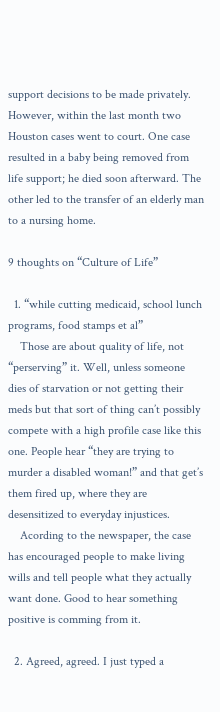support decisions to be made privately. However, within the last month two Houston cases went to court. One case resulted in a baby being removed from life support; he died soon afterward. The other led to the transfer of an elderly man to a nursing home.

9 thoughts on “Culture of Life”

  1. “while cutting medicaid, school lunch programs, food stamps et al”
    Those are about quality of life, not “perserving” it. Well, unless someone dies of starvation or not getting their meds but that sort of thing can’t possibly compete with a high profile case like this one. People hear “they are trying to murder a disabled woman!” and that get’s them fired up, where they are desensitized to everyday injustices.
    Acording to the newspaper, the case has encouraged people to make living wills and tell people what they actually want done. Good to hear something positive is comming from it.

  2. Agreed, agreed. I just typed a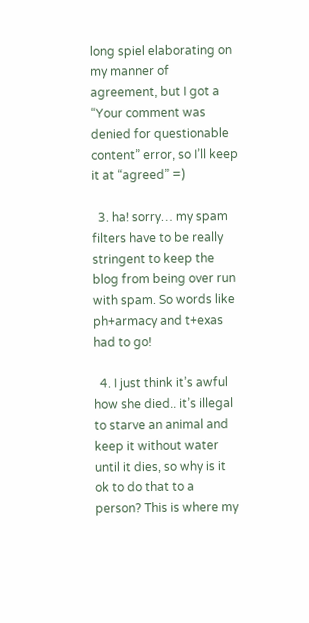long spiel elaborating on my manner of agreement, but I got a “Your comment was denied for questionable content” error, so I’ll keep it at “agreed” =)

  3. ha! sorry… my spam filters have to be really stringent to keep the blog from being over run with spam. So words like ph+armacy and t+exas had to go!

  4. I just think it’s awful how she died.. it’s illegal to starve an animal and keep it without water until it dies, so why is it ok to do that to a person? This is where my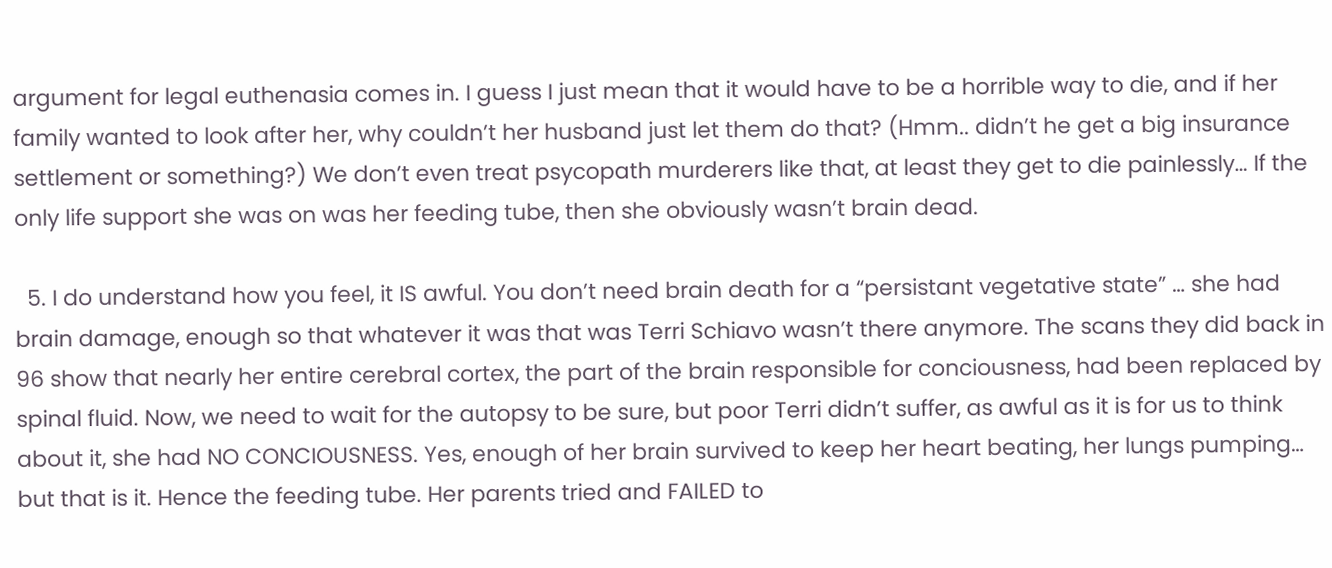argument for legal euthenasia comes in. I guess I just mean that it would have to be a horrible way to die, and if her family wanted to look after her, why couldn’t her husband just let them do that? (Hmm.. didn’t he get a big insurance settlement or something?) We don’t even treat psycopath murderers like that, at least they get to die painlessly… If the only life support she was on was her feeding tube, then she obviously wasn’t brain dead.

  5. I do understand how you feel, it IS awful. You don’t need brain death for a “persistant vegetative state” … she had brain damage, enough so that whatever it was that was Terri Schiavo wasn’t there anymore. The scans they did back in 96 show that nearly her entire cerebral cortex, the part of the brain responsible for conciousness, had been replaced by spinal fluid. Now, we need to wait for the autopsy to be sure, but poor Terri didn’t suffer, as awful as it is for us to think about it, she had NO CONCIOUSNESS. Yes, enough of her brain survived to keep her heart beating, her lungs pumping… but that is it. Hence the feeding tube. Her parents tried and FAILED to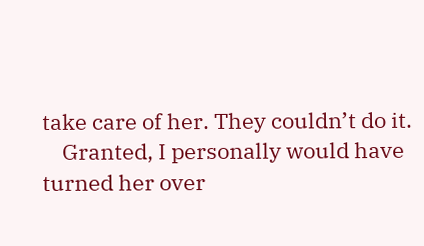take care of her. They couldn’t do it.
    Granted, I personally would have turned her over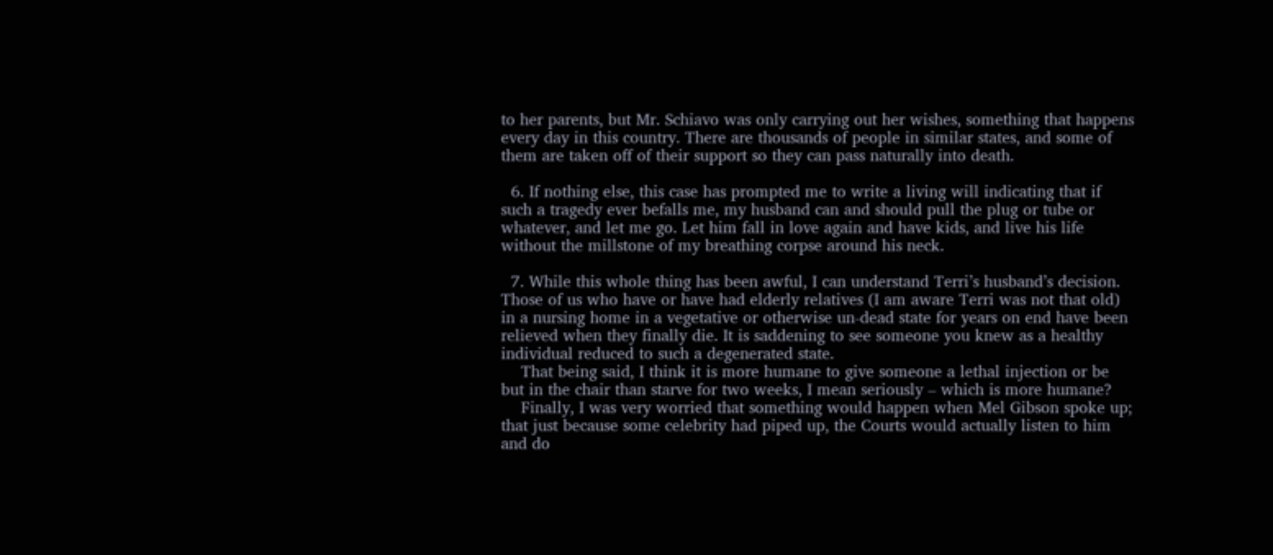to her parents, but Mr. Schiavo was only carrying out her wishes, something that happens every day in this country. There are thousands of people in similar states, and some of them are taken off of their support so they can pass naturally into death.

  6. If nothing else, this case has prompted me to write a living will indicating that if such a tragedy ever befalls me, my husband can and should pull the plug or tube or whatever, and let me go. Let him fall in love again and have kids, and live his life without the millstone of my breathing corpse around his neck.

  7. While this whole thing has been awful, I can understand Terri’s husband’s decision. Those of us who have or have had elderly relatives (I am aware Terri was not that old) in a nursing home in a vegetative or otherwise un-dead state for years on end have been relieved when they finally die. It is saddening to see someone you knew as a healthy individual reduced to such a degenerated state.
    That being said, I think it is more humane to give someone a lethal injection or be but in the chair than starve for two weeks, I mean seriously – which is more humane?
    Finally, I was very worried that something would happen when Mel Gibson spoke up; that just because some celebrity had piped up, the Courts would actually listen to him and do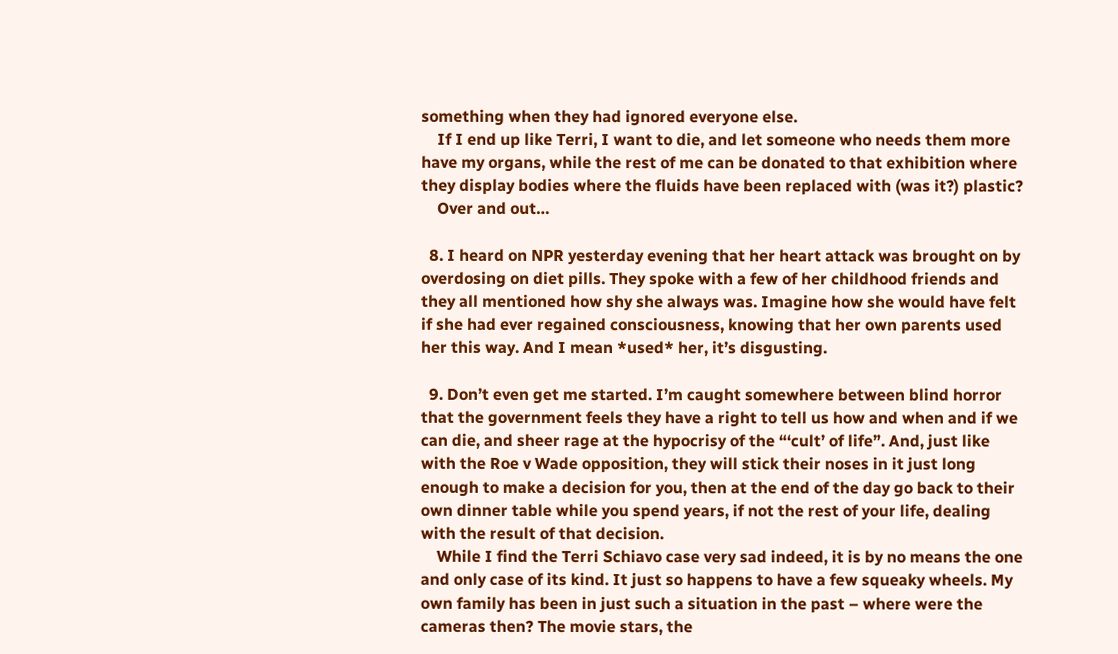something when they had ignored everyone else.
    If I end up like Terri, I want to die, and let someone who needs them more have my organs, while the rest of me can be donated to that exhibition where they display bodies where the fluids have been replaced with (was it?) plastic?
    Over and out…

  8. I heard on NPR yesterday evening that her heart attack was brought on by overdosing on diet pills. They spoke with a few of her childhood friends and they all mentioned how shy she always was. Imagine how she would have felt if she had ever regained consciousness, knowing that her own parents used her this way. And I mean *used* her, it’s disgusting.

  9. Don’t even get me started. I’m caught somewhere between blind horror that the government feels they have a right to tell us how and when and if we can die, and sheer rage at the hypocrisy of the “‘cult’ of life”. And, just like with the Roe v Wade opposition, they will stick their noses in it just long enough to make a decision for you, then at the end of the day go back to their own dinner table while you spend years, if not the rest of your life, dealing with the result of that decision.
    While I find the Terri Schiavo case very sad indeed, it is by no means the one and only case of its kind. It just so happens to have a few squeaky wheels. My own family has been in just such a situation in the past – where were the cameras then? The movie stars, the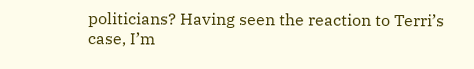politicians? Having seen the reaction to Terri’s case, I’m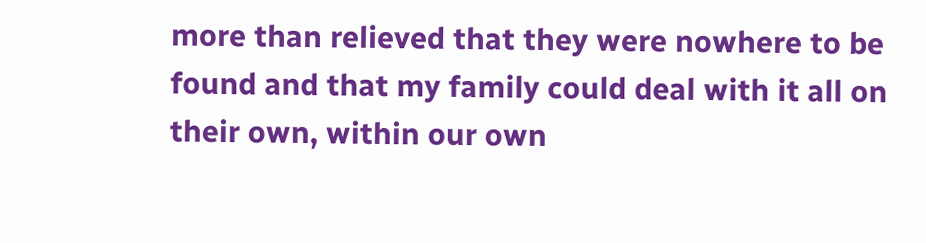more than relieved that they were nowhere to be found and that my family could deal with it all on their own, within our own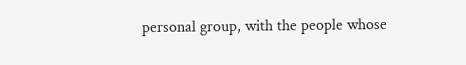personal group, with the people whose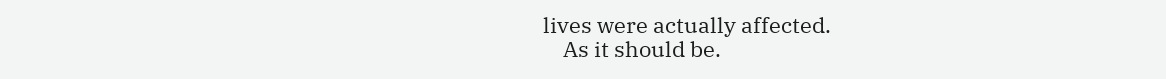lives were actually affected.
    As it should be.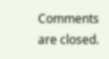Comments are closed.